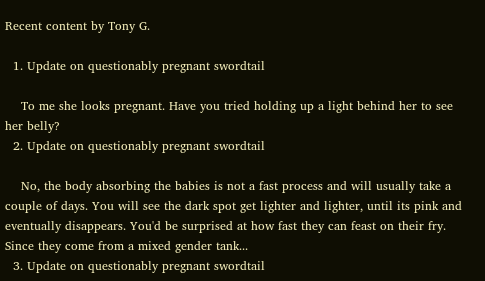Recent content by Tony G.

  1. Update on questionably pregnant swordtail

    To me she looks pregnant. Have you tried holding up a light behind her to see her belly?
  2. Update on questionably pregnant swordtail

    No, the body absorbing the babies is not a fast process and will usually take a couple of days. You will see the dark spot get lighter and lighter, until its pink and eventually disappears. You'd be surprised at how fast they can feast on their fry. Since they come from a mixed gender tank...
  3. Update on questionably pregnant swordtail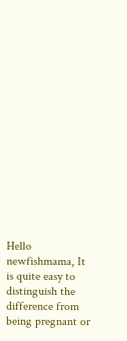Hello newfishmama, It is quite easy to distinguish the difference from being pregnant or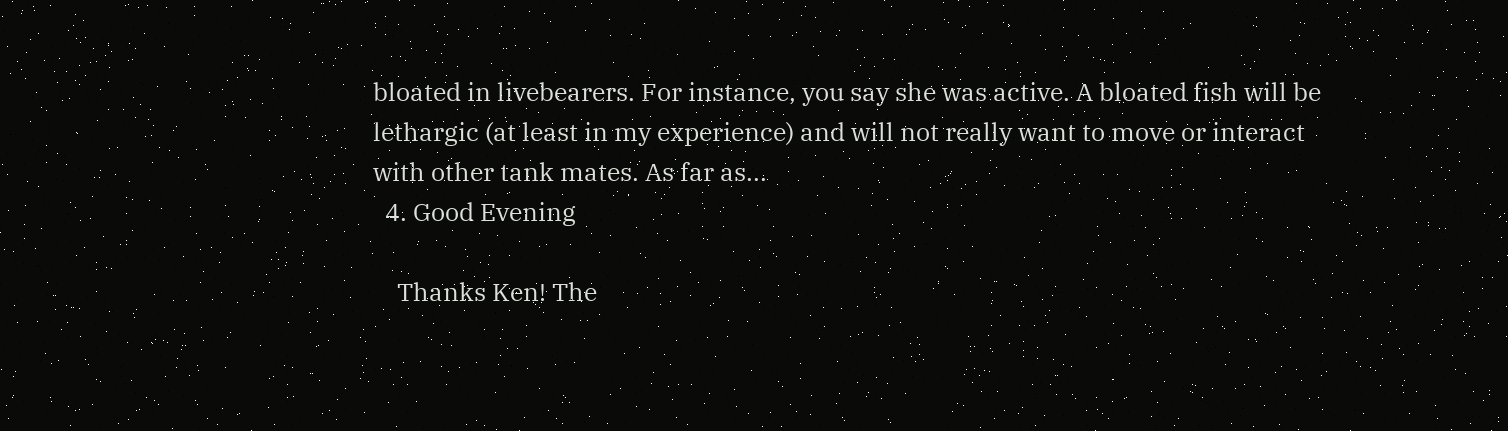bloated in livebearers. For instance, you say she was active. A bloated fish will be lethargic (at least in my experience) and will not really want to move or interact with other tank mates. As far as...
  4. Good Evening

    Thanks Ken! The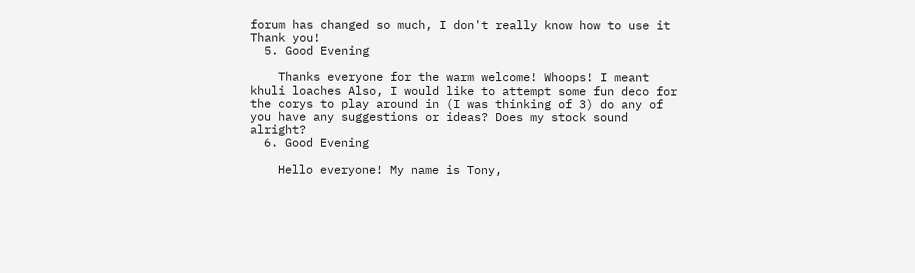forum has changed so much, I don't really know how to use it Thank you!
  5. Good Evening

    Thanks everyone for the warm welcome! Whoops! I meant khuli loaches Also, I would like to attempt some fun deco for the corys to play around in (I was thinking of 3) do any of you have any suggestions or ideas? Does my stock sound alright?
  6. Good Evening

    Hello everyone! My name is Tony,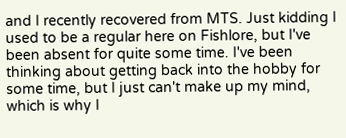and I recently recovered from MTS. Just kidding I used to be a regular here on Fishlore, but I've been absent for quite some time. I've been thinking about getting back into the hobby for some time, but I just can't make up my mind, which is why I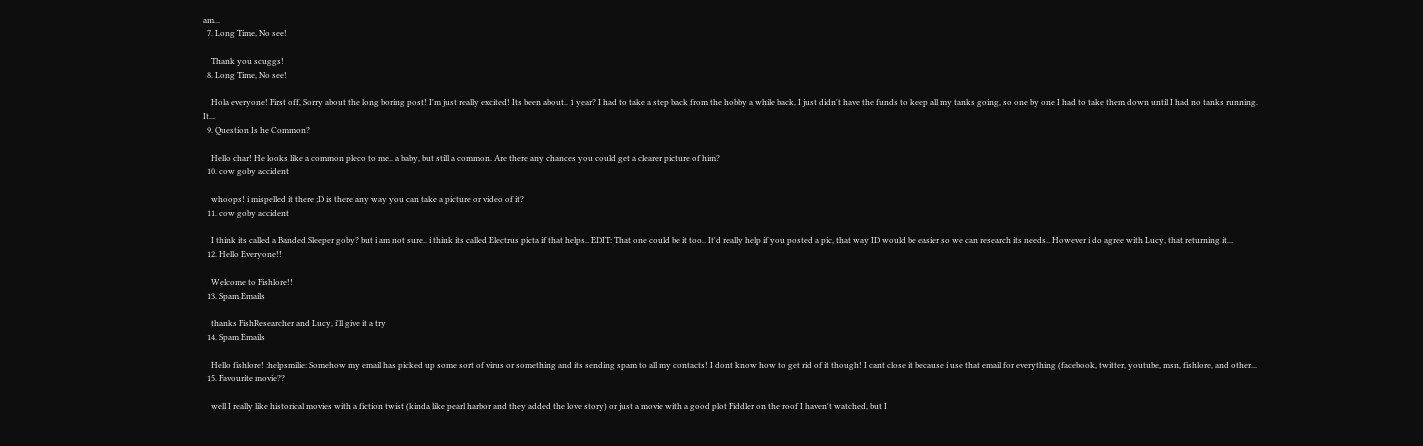am...
  7. Long Time, No see!

    Thank you scuggs!
  8. Long Time, No see!

    Hola everyone! First off, Sorry about the long boring post! I'm just really excited! Its been about.. 1 year? I had to take a step back from the hobby a while back, I just didn't have the funds to keep all my tanks going, so one by one I had to take them down until I had no tanks running. It...
  9. Question Is he Common?

    Hello char! He looks like a common pleco to me.. a baby, but still a common. Are there any chances you could get a clearer picture of him?
  10. cow goby accident

    whoops! i mispelled it there ;D is there any way you can take a picture or video of it?
  11. cow goby accident

    I think its called a Banded Sleeper goby? but i am not sure.. i think its called Electrus picta if that helps.. EDIT: That one could be it too.. It'd really help if you posted a pic, that way ID would be easier so we can research its needs.. However i do agree with Lucy, that returning it...
  12. Hello Everyone!!

    Welcome to Fishlore!!
  13. Spam Emails

    thanks FishResearcher and Lucy, i'll give it a try
  14. Spam Emails

    Hello fishlore! :helpsmilie: Somehow my email has picked up some sort of virus or something and its sending spam to all my contacts! I dont know how to get rid of it though! I cant close it because i use that email for everything (facebook, twitter, youtube, msn, fishlore, and other...
  15. Favourite movie??

    well I really like historical movies with a fiction twist (kinda like pearl harbor and they added the love story) or just a movie with a good plot Fiddler on the roof I haven't watched, but I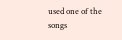used one of the songs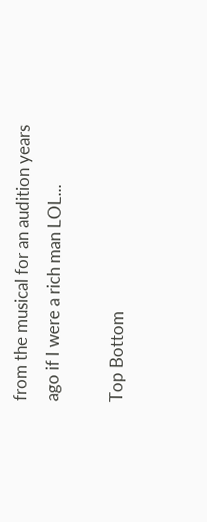from the musical for an audition years ago if I were a rich man LOL...

Top Bottom